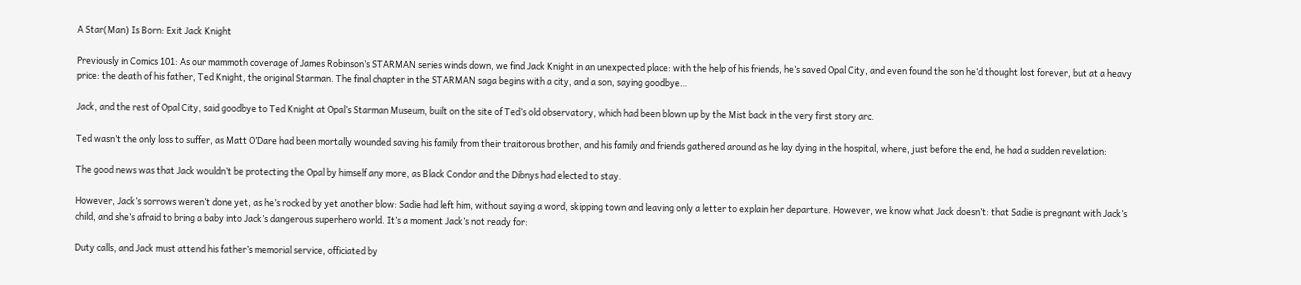A Star(Man) Is Born: Exit Jack Knight

Previously in Comics 101: As our mammoth coverage of James Robinson’s STARMAN series winds down, we find Jack Knight in an unexpected place: with the help of his friends, he’s saved Opal City, and even found the son he’d thought lost forever, but at a heavy price: the death of his father, Ted Knight, the original Starman. The final chapter in the STARMAN saga begins with a city, and a son, saying goodbye…

Jack, and the rest of Opal City, said goodbye to Ted Knight at Opal’s Starman Museum, built on the site of Ted’s old observatory, which had been blown up by the Mist back in the very first story arc.

Ted wasn’t the only loss to suffer, as Matt O’Dare had been mortally wounded saving his family from their traitorous brother, and his family and friends gathered around as he lay dying in the hospital, where, just before the end, he had a sudden revelation:

The good news was that Jack wouldn’t be protecting the Opal by himself any more, as Black Condor and the Dibnys had elected to stay.

However, Jack’s sorrows weren’t done yet, as he’s rocked by yet another blow: Sadie had left him, without saying a word, skipping town and leaving only a letter to explain her departure. However, we know what Jack doesn’t: that Sadie is pregnant with Jack’s child, and she’s afraid to bring a baby into Jack’s dangerous superhero world. It’s a moment Jack’s not ready for:

Duty calls, and Jack must attend his father’s memorial service, officiated by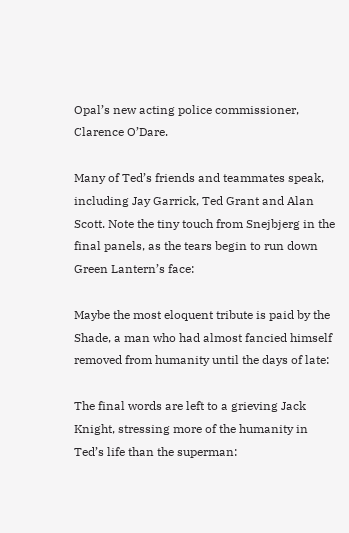Opal’s new acting police commissioner, Clarence O’Dare.

Many of Ted’s friends and teammates speak, including Jay Garrick, Ted Grant and Alan Scott. Note the tiny touch from Snejbjerg in the final panels, as the tears begin to run down Green Lantern’s face:

Maybe the most eloquent tribute is paid by the Shade, a man who had almost fancied himself removed from humanity until the days of late:

The final words are left to a grieving Jack Knight, stressing more of the humanity in Ted’s life than the superman: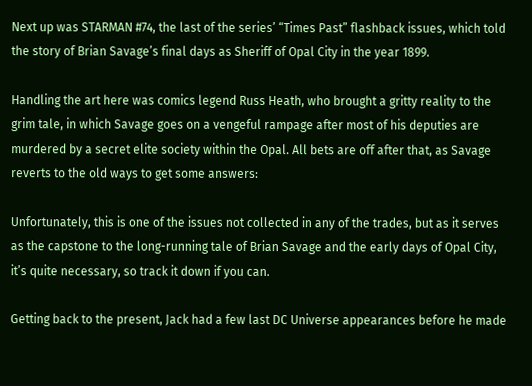Next up was STARMAN #74, the last of the series’ “Times Past” flashback issues, which told the story of Brian Savage’s final days as Sheriff of Opal City in the year 1899.

Handling the art here was comics legend Russ Heath, who brought a gritty reality to the grim tale, in which Savage goes on a vengeful rampage after most of his deputies are murdered by a secret elite society within the Opal. All bets are off after that, as Savage reverts to the old ways to get some answers:

Unfortunately, this is one of the issues not collected in any of the trades, but as it serves as the capstone to the long-running tale of Brian Savage and the early days of Opal City, it’s quite necessary, so track it down if you can.

Getting back to the present, Jack had a few last DC Universe appearances before he made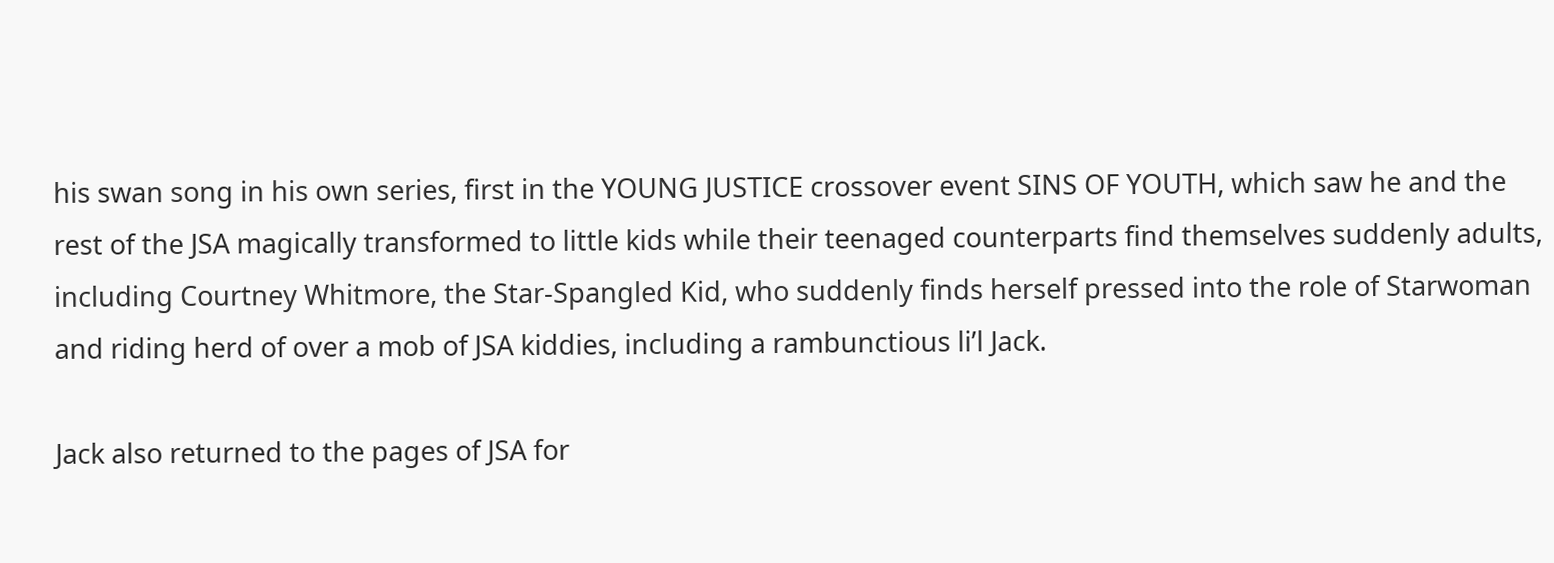his swan song in his own series, first in the YOUNG JUSTICE crossover event SINS OF YOUTH, which saw he and the rest of the JSA magically transformed to little kids while their teenaged counterparts find themselves suddenly adults, including Courtney Whitmore, the Star-Spangled Kid, who suddenly finds herself pressed into the role of Starwoman and riding herd of over a mob of JSA kiddies, including a rambunctious li’l Jack.

Jack also returned to the pages of JSA for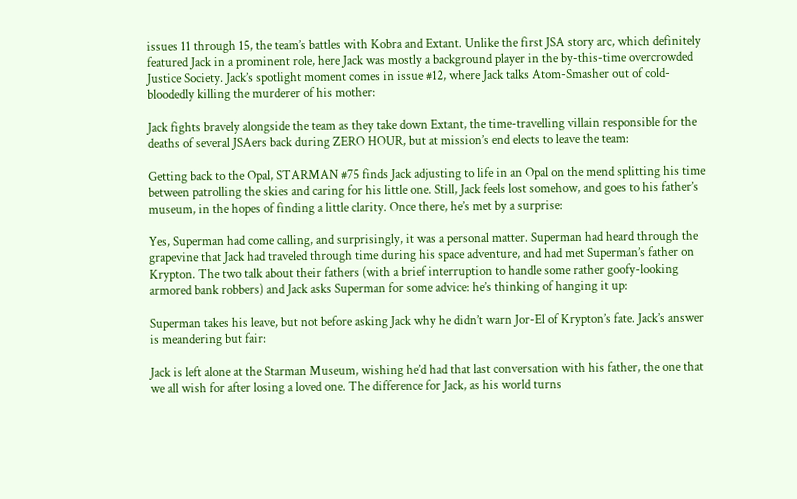issues 11 through 15, the team’s battles with Kobra and Extant. Unlike the first JSA story arc, which definitely featured Jack in a prominent role, here Jack was mostly a background player in the by-this-time overcrowded Justice Society. Jack’s spotlight moment comes in issue #12, where Jack talks Atom-Smasher out of cold-bloodedly killing the murderer of his mother:

Jack fights bravely alongside the team as they take down Extant, the time-travelling villain responsible for the deaths of several JSAers back during ZERO HOUR, but at mission’s end elects to leave the team:

Getting back to the Opal, STARMAN #75 finds Jack adjusting to life in an Opal on the mend splitting his time between patrolling the skies and caring for his little one. Still, Jack feels lost somehow, and goes to his father’s museum, in the hopes of finding a little clarity. Once there, he’s met by a surprise:

Yes, Superman had come calling, and surprisingly, it was a personal matter. Superman had heard through the grapevine that Jack had traveled through time during his space adventure, and had met Superman’s father on Krypton. The two talk about their fathers (with a brief interruption to handle some rather goofy-looking armored bank robbers) and Jack asks Superman for some advice: he’s thinking of hanging it up:

Superman takes his leave, but not before asking Jack why he didn’t warn Jor-El of Krypton’s fate. Jack’s answer is meandering but fair:

Jack is left alone at the Starman Museum, wishing he’d had that last conversation with his father, the one that we all wish for after losing a loved one. The difference for Jack, as his world turns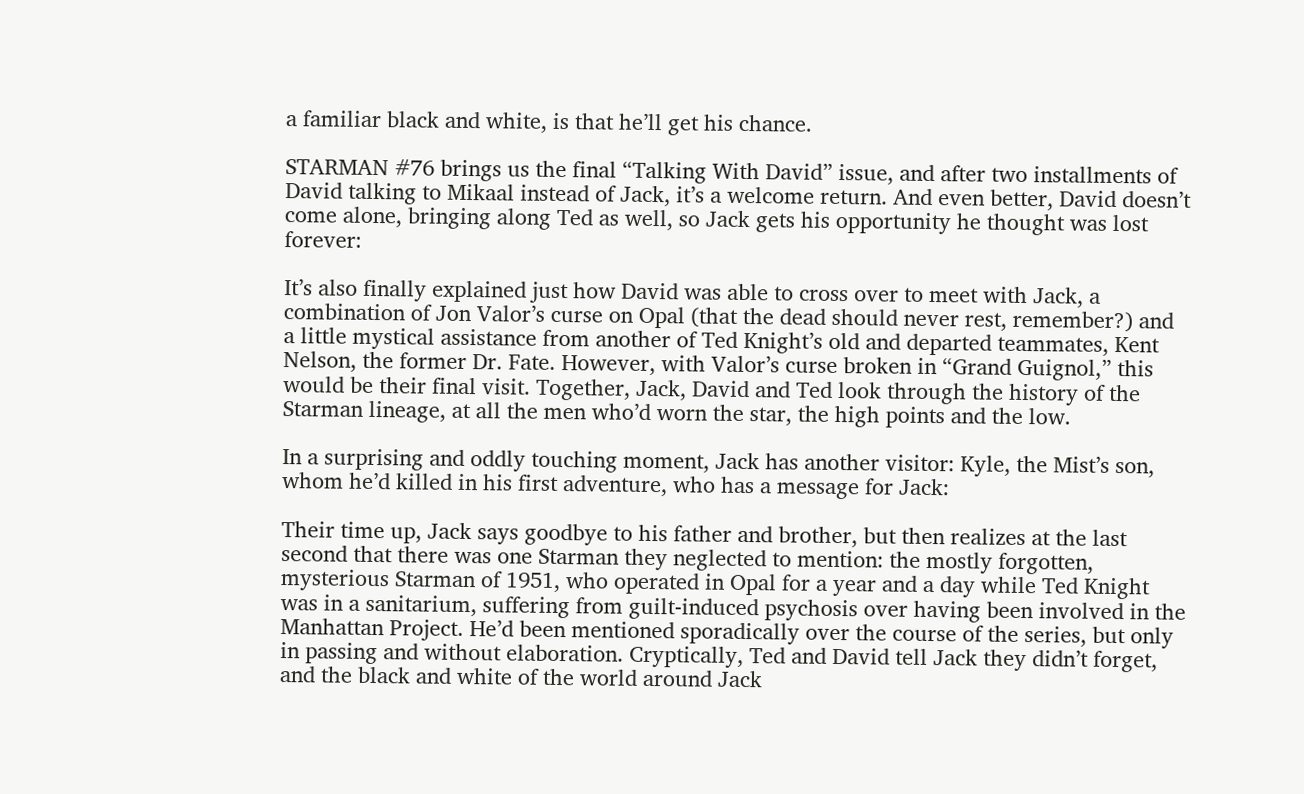a familiar black and white, is that he’ll get his chance.

STARMAN #76 brings us the final “Talking With David” issue, and after two installments of David talking to Mikaal instead of Jack, it’s a welcome return. And even better, David doesn’t come alone, bringing along Ted as well, so Jack gets his opportunity he thought was lost forever:

It’s also finally explained just how David was able to cross over to meet with Jack, a combination of Jon Valor’s curse on Opal (that the dead should never rest, remember?) and a little mystical assistance from another of Ted Knight’s old and departed teammates, Kent Nelson, the former Dr. Fate. However, with Valor’s curse broken in “Grand Guignol,” this would be their final visit. Together, Jack, David and Ted look through the history of the Starman lineage, at all the men who’d worn the star, the high points and the low.

In a surprising and oddly touching moment, Jack has another visitor: Kyle, the Mist’s son, whom he’d killed in his first adventure, who has a message for Jack:

Their time up, Jack says goodbye to his father and brother, but then realizes at the last second that there was one Starman they neglected to mention: the mostly forgotten, mysterious Starman of 1951, who operated in Opal for a year and a day while Ted Knight was in a sanitarium, suffering from guilt-induced psychosis over having been involved in the Manhattan Project. He’d been mentioned sporadically over the course of the series, but only in passing and without elaboration. Cryptically, Ted and David tell Jack they didn’t forget, and the black and white of the world around Jack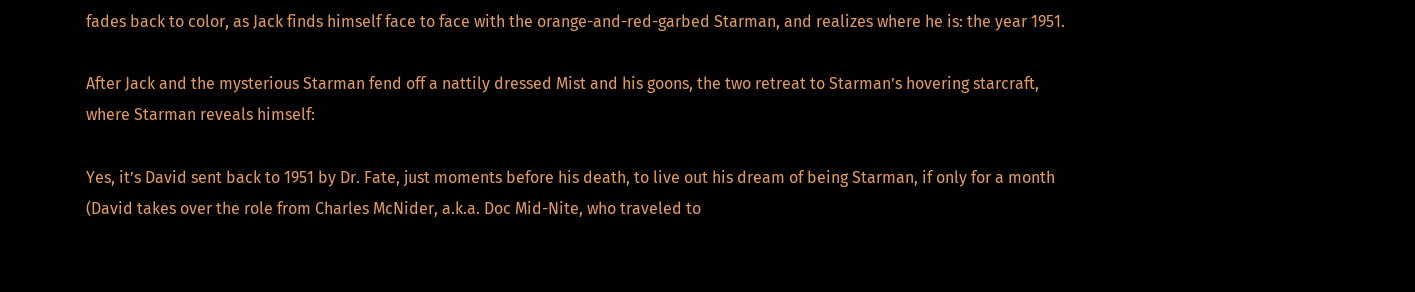fades back to color, as Jack finds himself face to face with the orange-and-red-garbed Starman, and realizes where he is: the year 1951.

After Jack and the mysterious Starman fend off a nattily dressed Mist and his goons, the two retreat to Starman’s hovering starcraft, where Starman reveals himself:

Yes, it’s David sent back to 1951 by Dr. Fate, just moments before his death, to live out his dream of being Starman, if only for a month (David takes over the role from Charles McNider, a.k.a. Doc Mid-Nite, who traveled to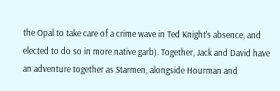the Opal to take care of a crime wave in Ted Knight’s absence, and elected to do so in more native garb). Together, Jack and David have an adventure together as Starmen, alongside Hourman and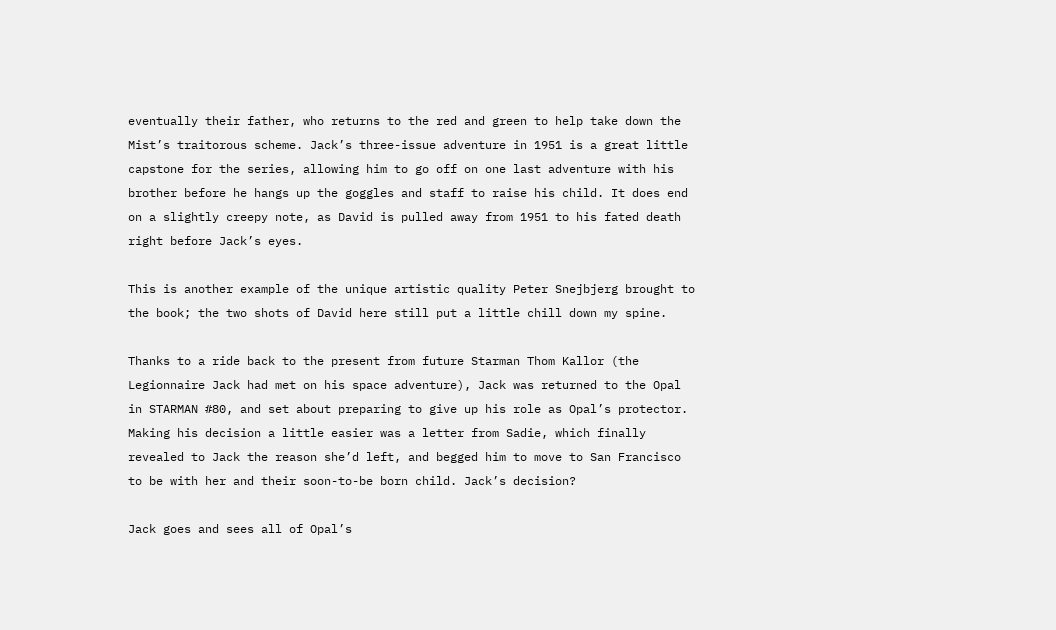eventually their father, who returns to the red and green to help take down the Mist’s traitorous scheme. Jack’s three-issue adventure in 1951 is a great little capstone for the series, allowing him to go off on one last adventure with his brother before he hangs up the goggles and staff to raise his child. It does end on a slightly creepy note, as David is pulled away from 1951 to his fated death right before Jack’s eyes.

This is another example of the unique artistic quality Peter Snejbjerg brought to the book; the two shots of David here still put a little chill down my spine.

Thanks to a ride back to the present from future Starman Thom Kallor (the Legionnaire Jack had met on his space adventure), Jack was returned to the Opal in STARMAN #80, and set about preparing to give up his role as Opal’s protector. Making his decision a little easier was a letter from Sadie, which finally revealed to Jack the reason she’d left, and begged him to move to San Francisco to be with her and their soon-to-be born child. Jack’s decision?

Jack goes and sees all of Opal’s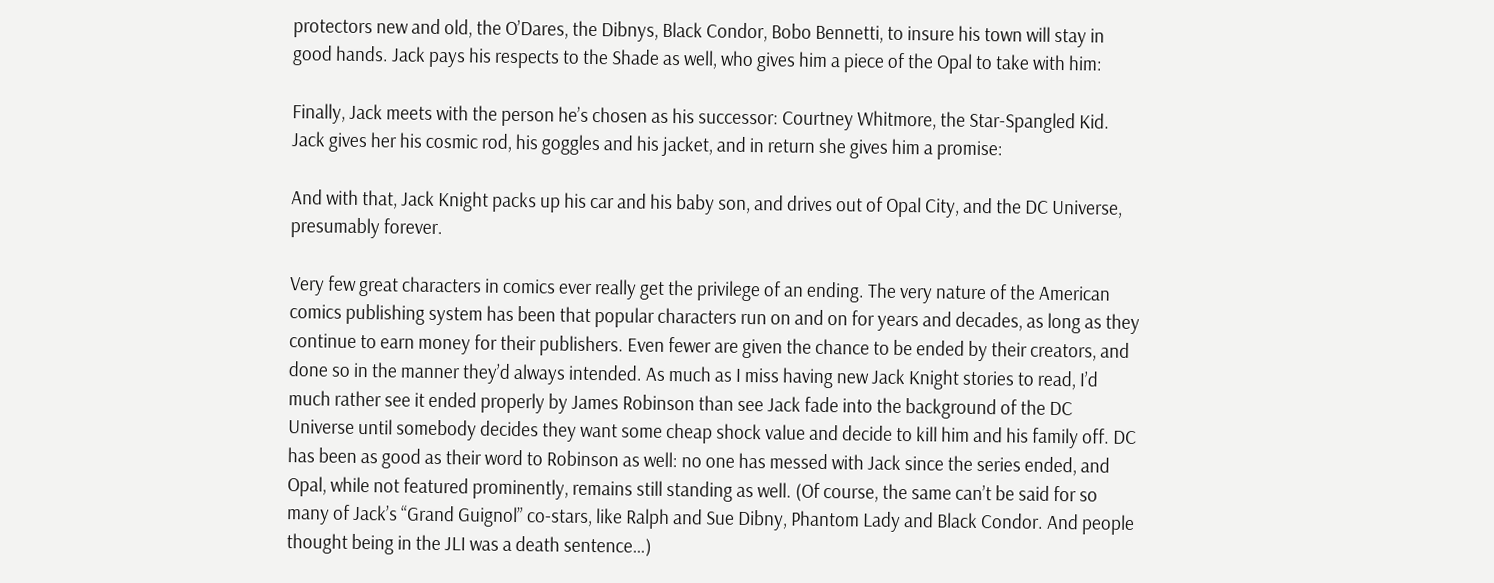protectors new and old, the O’Dares, the Dibnys, Black Condor, Bobo Bennetti, to insure his town will stay in good hands. Jack pays his respects to the Shade as well, who gives him a piece of the Opal to take with him:

Finally, Jack meets with the person he’s chosen as his successor: Courtney Whitmore, the Star-Spangled Kid. Jack gives her his cosmic rod, his goggles and his jacket, and in return she gives him a promise:

And with that, Jack Knight packs up his car and his baby son, and drives out of Opal City, and the DC Universe, presumably forever.

Very few great characters in comics ever really get the privilege of an ending. The very nature of the American comics publishing system has been that popular characters run on and on for years and decades, as long as they continue to earn money for their publishers. Even fewer are given the chance to be ended by their creators, and done so in the manner they’d always intended. As much as I miss having new Jack Knight stories to read, I’d much rather see it ended properly by James Robinson than see Jack fade into the background of the DC Universe until somebody decides they want some cheap shock value and decide to kill him and his family off. DC has been as good as their word to Robinson as well: no one has messed with Jack since the series ended, and Opal, while not featured prominently, remains still standing as well. (Of course, the same can’t be said for so many of Jack’s “Grand Guignol” co-stars, like Ralph and Sue Dibny, Phantom Lady and Black Condor. And people thought being in the JLI was a death sentence…)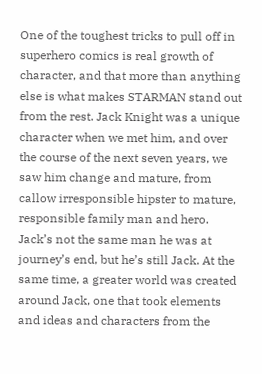One of the toughest tricks to pull off in superhero comics is real growth of character, and that more than anything else is what makes STARMAN stand out from the rest. Jack Knight was a unique character when we met him, and over the course of the next seven years, we saw him change and mature, from callow irresponsible hipster to mature, responsible family man and hero. Jack’s not the same man he was at journey’s end, but he’s still Jack. At the same time, a greater world was created around Jack, one that took elements and ideas and characters from the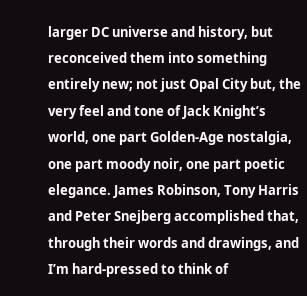larger DC universe and history, but reconceived them into something entirely new; not just Opal City but, the very feel and tone of Jack Knight’s world, one part Golden-Age nostalgia, one part moody noir, one part poetic elegance. James Robinson, Tony Harris and Peter Snejberg accomplished that, through their words and drawings, and I’m hard-pressed to think of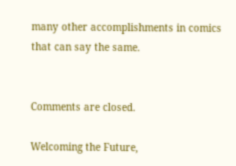many other accomplishments in comics that can say the same.


Comments are closed.

Welcoming the Future,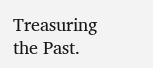Treasuring the Past.